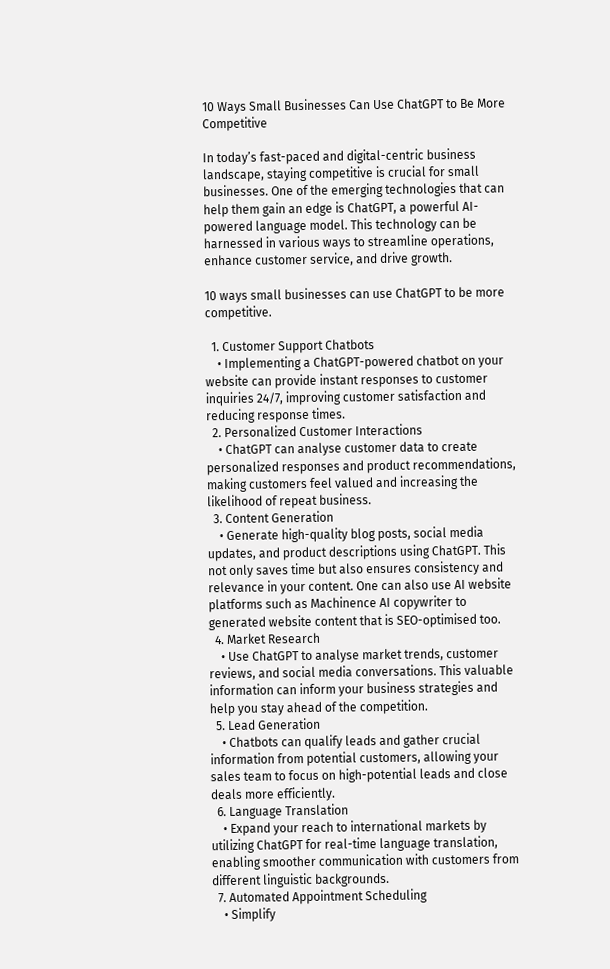10 Ways Small Businesses Can Use ChatGPT to Be More Competitive

In today’s fast-paced and digital-centric business landscape, staying competitive is crucial for small businesses. One of the emerging technologies that can help them gain an edge is ChatGPT, a powerful AI-powered language model. This technology can be harnessed in various ways to streamline operations, enhance customer service, and drive growth.

10 ways small businesses can use ChatGPT to be more competitive.

  1. Customer Support Chatbots
    • Implementing a ChatGPT-powered chatbot on your website can provide instant responses to customer inquiries 24/7, improving customer satisfaction and reducing response times.
  2. Personalized Customer Interactions
    • ChatGPT can analyse customer data to create personalized responses and product recommendations, making customers feel valued and increasing the likelihood of repeat business.
  3. Content Generation
    • Generate high-quality blog posts, social media updates, and product descriptions using ChatGPT. This not only saves time but also ensures consistency and relevance in your content. One can also use AI website platforms such as Machinence AI copywriter to generated website content that is SEO-optimised too.
  4. Market Research
    • Use ChatGPT to analyse market trends, customer reviews, and social media conversations. This valuable information can inform your business strategies and help you stay ahead of the competition.
  5. Lead Generation
    • Chatbots can qualify leads and gather crucial information from potential customers, allowing your sales team to focus on high-potential leads and close deals more efficiently.
  6. Language Translation
    • Expand your reach to international markets by utilizing ChatGPT for real-time language translation, enabling smoother communication with customers from different linguistic backgrounds.
  7. Automated Appointment Scheduling
    • Simplify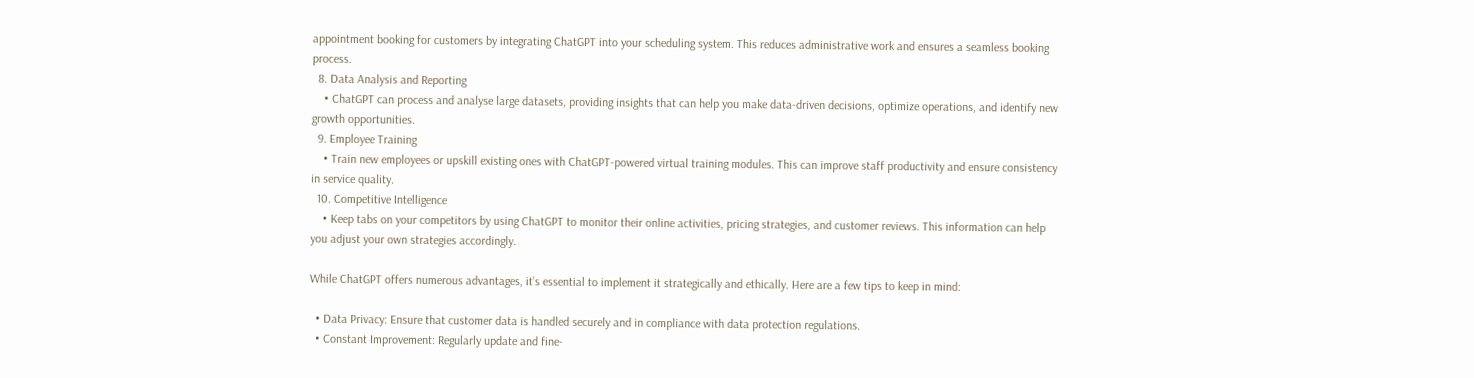appointment booking for customers by integrating ChatGPT into your scheduling system. This reduces administrative work and ensures a seamless booking process.
  8. Data Analysis and Reporting
    • ChatGPT can process and analyse large datasets, providing insights that can help you make data-driven decisions, optimize operations, and identify new growth opportunities.
  9. Employee Training
    • Train new employees or upskill existing ones with ChatGPT-powered virtual training modules. This can improve staff productivity and ensure consistency in service quality.
  10. Competitive Intelligence
    • Keep tabs on your competitors by using ChatGPT to monitor their online activities, pricing strategies, and customer reviews. This information can help you adjust your own strategies accordingly.

While ChatGPT offers numerous advantages, it’s essential to implement it strategically and ethically. Here are a few tips to keep in mind:

  • Data Privacy: Ensure that customer data is handled securely and in compliance with data protection regulations.
  • Constant Improvement: Regularly update and fine-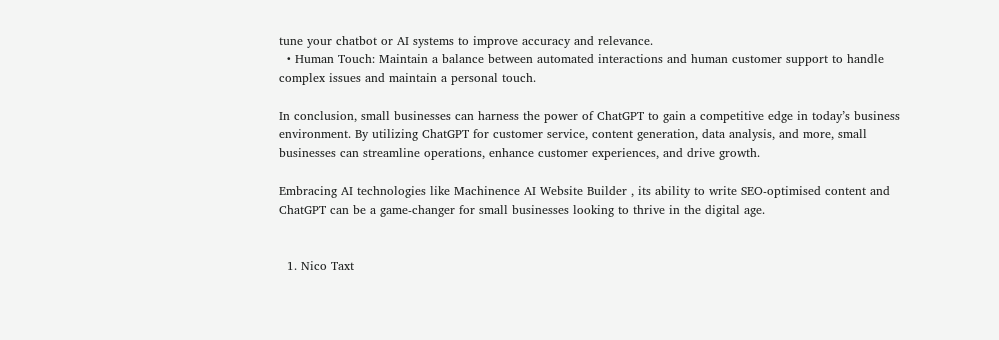tune your chatbot or AI systems to improve accuracy and relevance.
  • Human Touch: Maintain a balance between automated interactions and human customer support to handle complex issues and maintain a personal touch.

In conclusion, small businesses can harness the power of ChatGPT to gain a competitive edge in today’s business environment. By utilizing ChatGPT for customer service, content generation, data analysis, and more, small businesses can streamline operations, enhance customer experiences, and drive growth.

Embracing AI technologies like Machinence AI Website Builder , its ability to write SEO-optimised content and ChatGPT can be a game-changer for small businesses looking to thrive in the digital age.


  1. Nico Taxt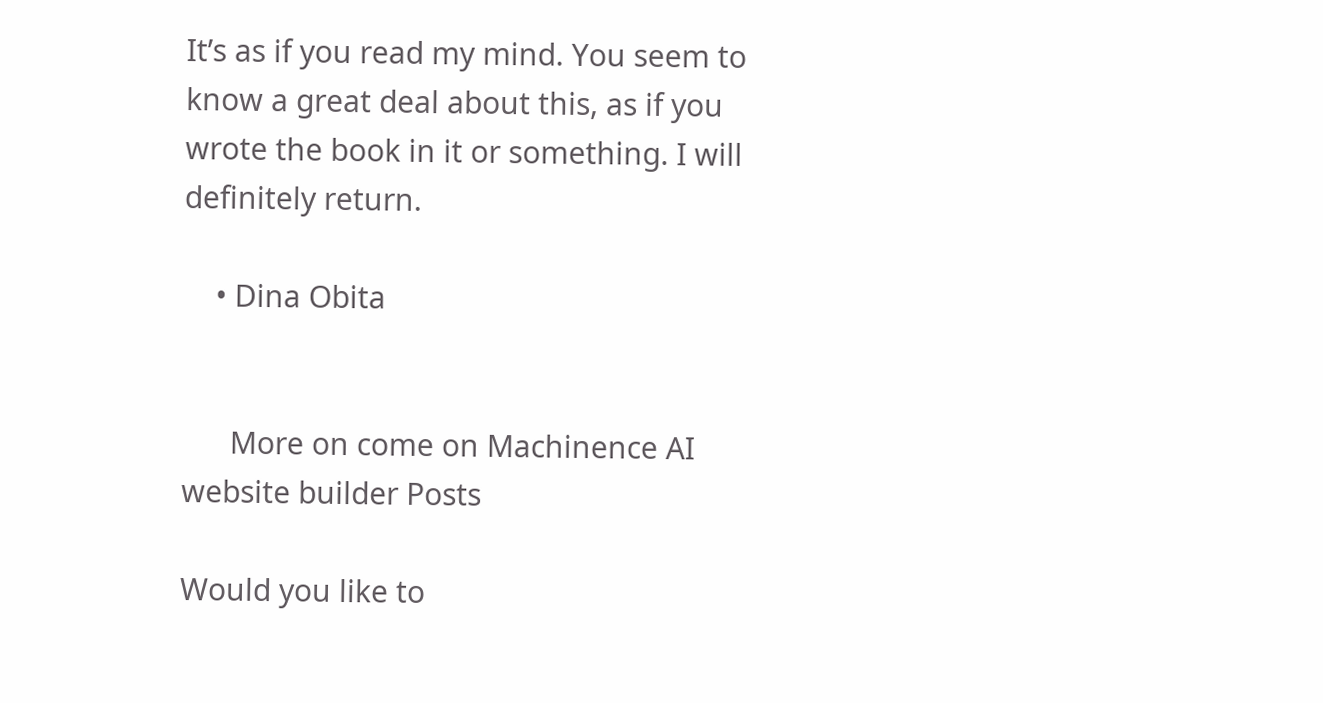It’s as if you read my mind. You seem to know a great deal about this, as if you wrote the book in it or something. I will definitely return.

    • Dina Obita


      More on come on Machinence AI website builder Posts

Would you like to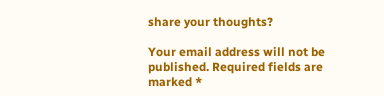share your thoughts?

Your email address will not be published. Required fields are marked *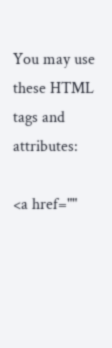You may use these HTML tags and attributes:

<a href=""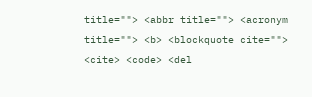title=""> <abbr title=""> <acronym title=""> <b> <blockquote cite=""> <cite> <code> <del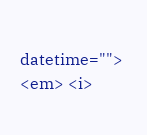datetime=""> <em> <i>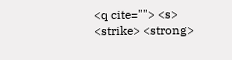<q cite=""> <s> <strike> <strong>